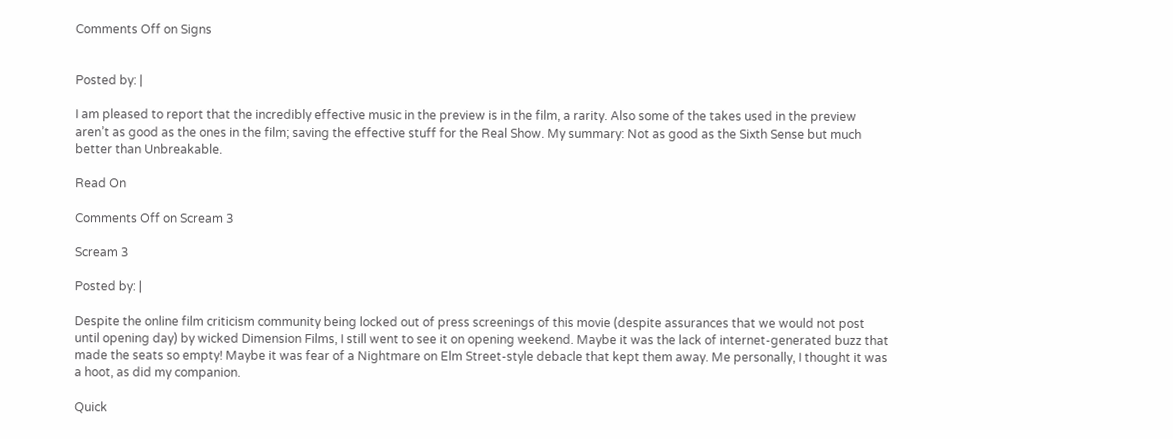Comments Off on Signs


Posted by: |

I am pleased to report that the incredibly effective music in the preview is in the film, a rarity. Also some of the takes used in the preview aren’t as good as the ones in the film; saving the effective stuff for the Real Show. My summary: Not as good as the Sixth Sense but much better than Unbreakable.

Read On

Comments Off on Scream 3

Scream 3

Posted by: |

Despite the online film criticism community being locked out of press screenings of this movie (despite assurances that we would not post until opening day) by wicked Dimension Films, I still went to see it on opening weekend. Maybe it was the lack of internet-generated buzz that made the seats so empty! Maybe it was fear of a Nightmare on Elm Street-style debacle that kept them away. Me personally, I thought it was a hoot, as did my companion.

Quick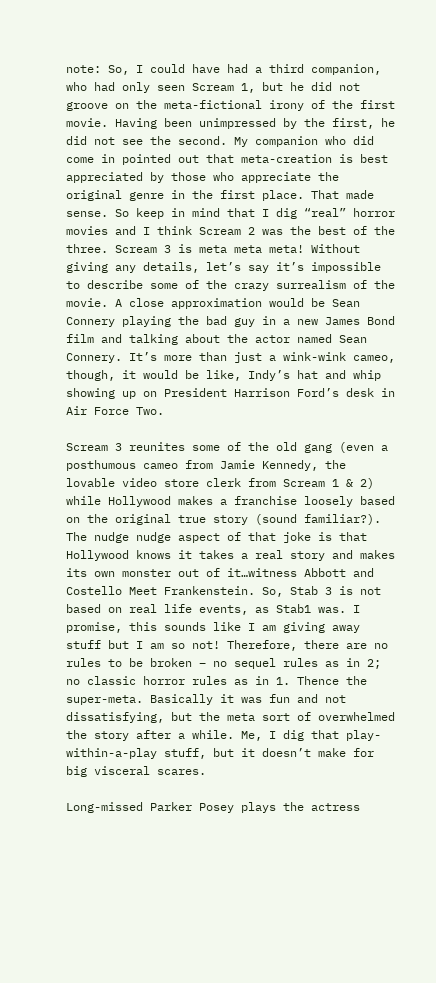note: So, I could have had a third companion, who had only seen Scream 1, but he did not groove on the meta-fictional irony of the first movie. Having been unimpressed by the first, he did not see the second. My companion who did come in pointed out that meta-creation is best appreciated by those who appreciate the original genre in the first place. That made sense. So keep in mind that I dig “real” horror movies and I think Scream 2 was the best of the three. Scream 3 is meta meta meta! Without giving any details, let’s say it’s impossible to describe some of the crazy surrealism of the movie. A close approximation would be Sean Connery playing the bad guy in a new James Bond film and talking about the actor named Sean Connery. It’s more than just a wink-wink cameo, though, it would be like, Indy’s hat and whip showing up on President Harrison Ford’s desk in Air Force Two.

Scream 3 reunites some of the old gang (even a posthumous cameo from Jamie Kennedy, the lovable video store clerk from Scream 1 & 2) while Hollywood makes a franchise loosely based on the original true story (sound familiar?). The nudge nudge aspect of that joke is that Hollywood knows it takes a real story and makes its own monster out of it…witness Abbott and Costello Meet Frankenstein. So, Stab 3 is not based on real life events, as Stab1 was. I promise, this sounds like I am giving away stuff but I am so not! Therefore, there are no rules to be broken – no sequel rules as in 2; no classic horror rules as in 1. Thence the super-meta. Basically it was fun and not dissatisfying, but the meta sort of overwhelmed the story after a while. Me, I dig that play-within-a-play stuff, but it doesn’t make for big visceral scares.

Long-missed Parker Posey plays the actress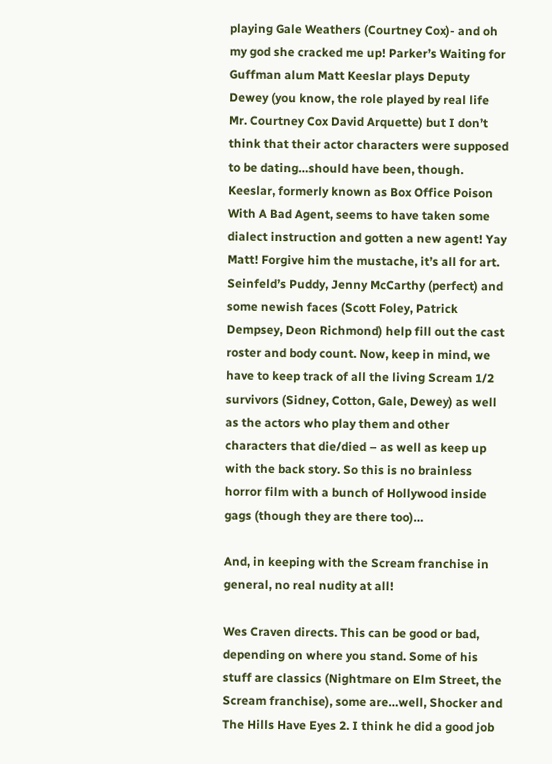playing Gale Weathers (Courtney Cox)- and oh my god she cracked me up! Parker’s Waiting for Guffman alum Matt Keeslar plays Deputy Dewey (you know, the role played by real life Mr. Courtney Cox David Arquette) but I don’t think that their actor characters were supposed to be dating…should have been, though. Keeslar, formerly known as Box Office Poison With A Bad Agent, seems to have taken some dialect instruction and gotten a new agent! Yay Matt! Forgive him the mustache, it’s all for art. Seinfeld’s Puddy, Jenny McCarthy (perfect) and some newish faces (Scott Foley, Patrick Dempsey, Deon Richmond) help fill out the cast roster and body count. Now, keep in mind, we have to keep track of all the living Scream 1/2 survivors (Sidney, Cotton, Gale, Dewey) as well as the actors who play them and other characters that die/died – as well as keep up with the back story. So this is no brainless horror film with a bunch of Hollywood inside gags (though they are there too)…

And, in keeping with the Scream franchise in general, no real nudity at all!

Wes Craven directs. This can be good or bad, depending on where you stand. Some of his stuff are classics (Nightmare on Elm Street, the Scream franchise), some are…well, Shocker and The Hills Have Eyes 2. I think he did a good job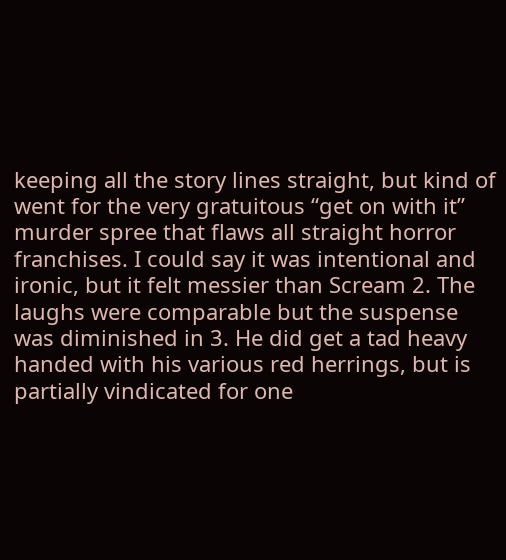keeping all the story lines straight, but kind of went for the very gratuitous “get on with it” murder spree that flaws all straight horror franchises. I could say it was intentional and ironic, but it felt messier than Scream 2. The laughs were comparable but the suspense was diminished in 3. He did get a tad heavy handed with his various red herrings, but is partially vindicated for one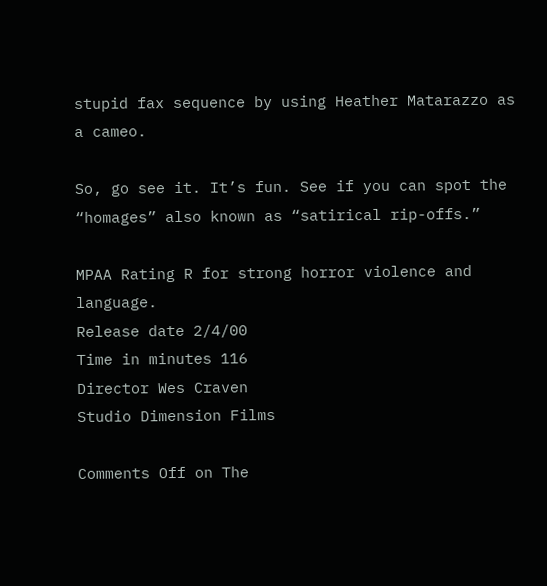stupid fax sequence by using Heather Matarazzo as a cameo.

So, go see it. It’s fun. See if you can spot the “homages” also known as “satirical rip-offs.”

MPAA Rating R for strong horror violence and language.
Release date 2/4/00
Time in minutes 116
Director Wes Craven
Studio Dimension Films

Comments Off on The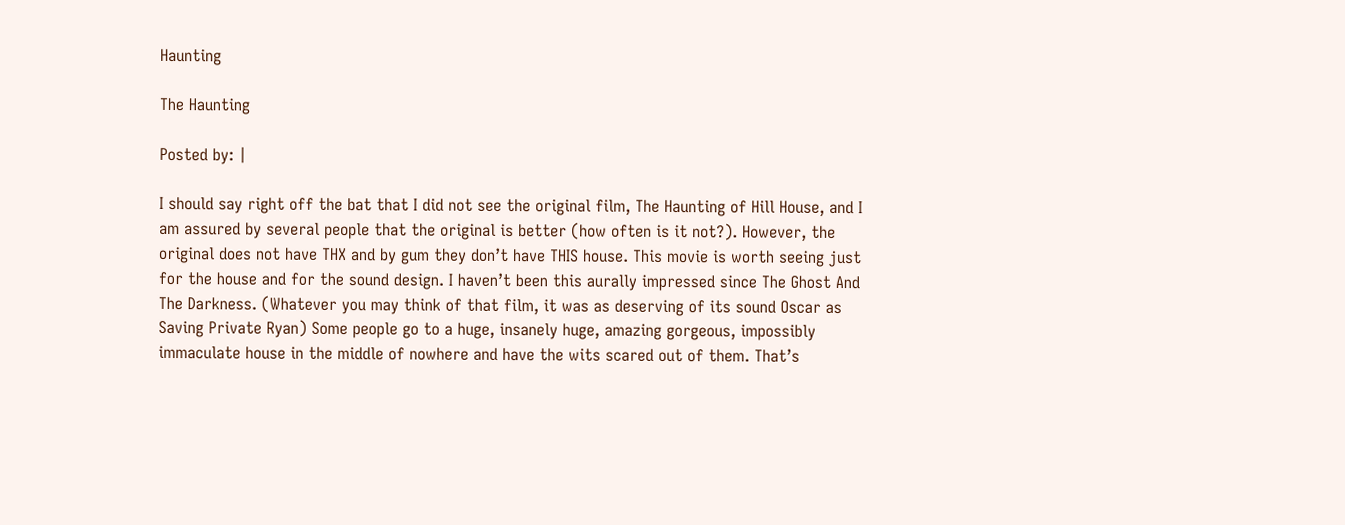Haunting

The Haunting

Posted by: |

I should say right off the bat that I did not see the original film, The Haunting of Hill House, and I am assured by several people that the original is better (how often is it not?). However, the original does not have THX and by gum they don’t have THIS house. This movie is worth seeing just for the house and for the sound design. I haven’t been this aurally impressed since The Ghost And The Darkness. (Whatever you may think of that film, it was as deserving of its sound Oscar as Saving Private Ryan) Some people go to a huge, insanely huge, amazing gorgeous, impossibly immaculate house in the middle of nowhere and have the wits scared out of them. That’s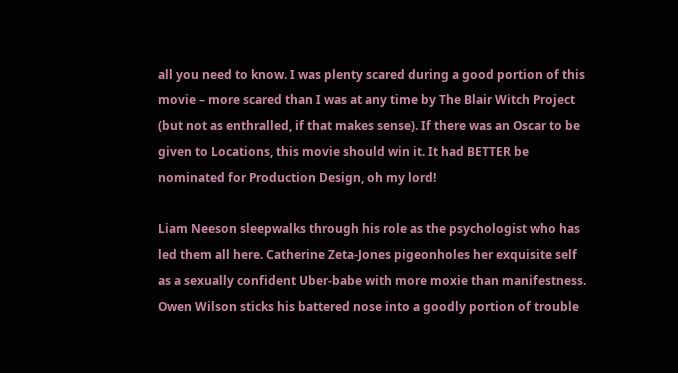all you need to know. I was plenty scared during a good portion of this movie – more scared than I was at any time by The Blair Witch Project (but not as enthralled, if that makes sense). If there was an Oscar to be given to Locations, this movie should win it. It had BETTER be nominated for Production Design, oh my lord!

Liam Neeson sleepwalks through his role as the psychologist who has led them all here. Catherine Zeta-Jones pigeonholes her exquisite self as a sexually confident Uber-babe with more moxie than manifestness. Owen Wilson sticks his battered nose into a goodly portion of trouble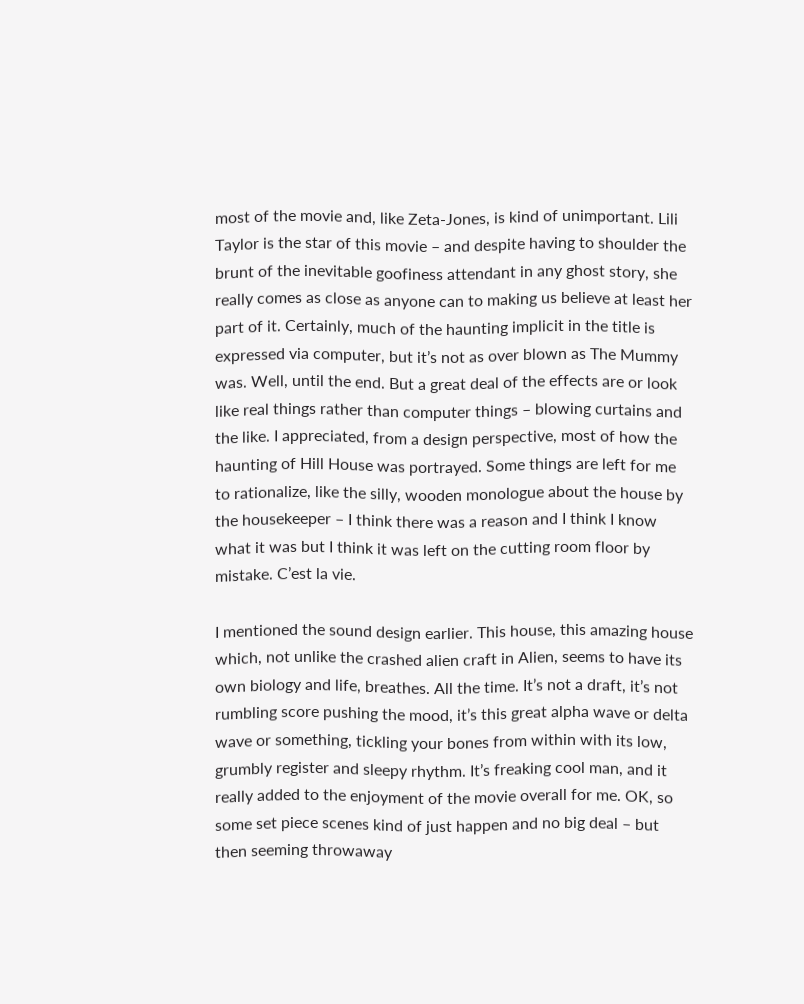most of the movie and, like Zeta-Jones, is kind of unimportant. Lili Taylor is the star of this movie – and despite having to shoulder the brunt of the inevitable goofiness attendant in any ghost story, she really comes as close as anyone can to making us believe at least her part of it. Certainly, much of the haunting implicit in the title is expressed via computer, but it’s not as over blown as The Mummy was. Well, until the end. But a great deal of the effects are or look like real things rather than computer things – blowing curtains and the like. I appreciated, from a design perspective, most of how the haunting of Hill House was portrayed. Some things are left for me to rationalize, like the silly, wooden monologue about the house by the housekeeper – I think there was a reason and I think I know what it was but I think it was left on the cutting room floor by mistake. C’est la vie.

I mentioned the sound design earlier. This house, this amazing house which, not unlike the crashed alien craft in Alien, seems to have its own biology and life, breathes. All the time. It’s not a draft, it’s not rumbling score pushing the mood, it’s this great alpha wave or delta wave or something, tickling your bones from within with its low, grumbly register and sleepy rhythm. It’s freaking cool man, and it really added to the enjoyment of the movie overall for me. OK, so some set piece scenes kind of just happen and no big deal – but then seeming throwaway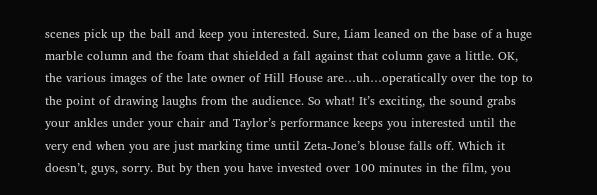scenes pick up the ball and keep you interested. Sure, Liam leaned on the base of a huge marble column and the foam that shielded a fall against that column gave a little. OK, the various images of the late owner of Hill House are…uh…operatically over the top to the point of drawing laughs from the audience. So what! It’s exciting, the sound grabs your ankles under your chair and Taylor’s performance keeps you interested until the very end when you are just marking time until Zeta-Jone’s blouse falls off. Which it doesn’t, guys, sorry. But by then you have invested over 100 minutes in the film, you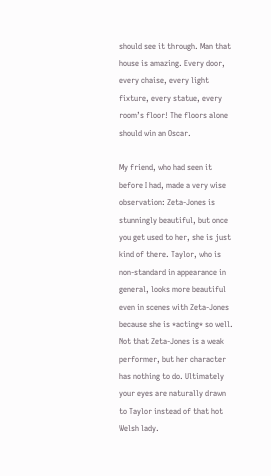should see it through. Man that house is amazing. Every door, every chaise, every light fixture, every statue, every room’s floor! The floors alone should win an Oscar.

My friend, who had seen it before I had, made a very wise observation: Zeta-Jones is stunningly beautiful, but once you get used to her, she is just kind of there. Taylor, who is non-standard in appearance in general, looks more beautiful even in scenes with Zeta-Jones because she is *acting* so well. Not that Zeta-Jones is a weak performer, but her character has nothing to do. Ultimately your eyes are naturally drawn to Taylor instead of that hot Welsh lady.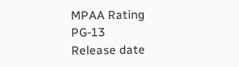MPAA Rating PG-13
Release date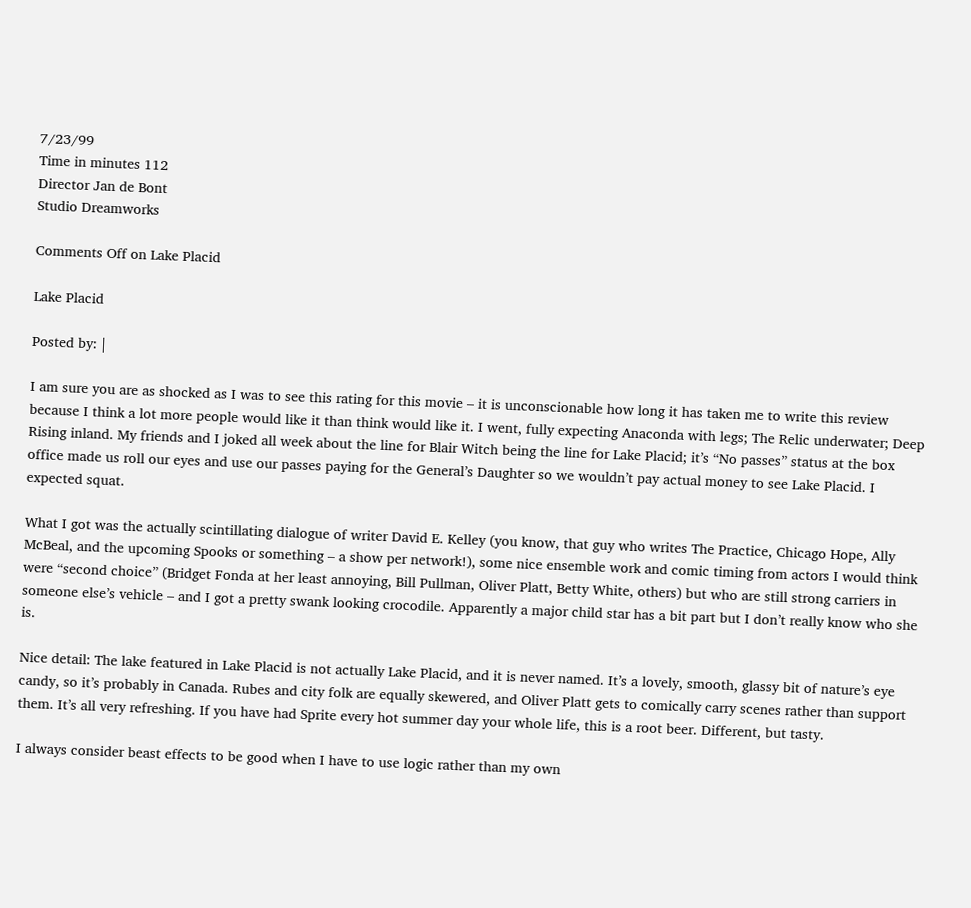7/23/99
Time in minutes 112
Director Jan de Bont
Studio Dreamworks

Comments Off on Lake Placid

Lake Placid

Posted by: |

I am sure you are as shocked as I was to see this rating for this movie – it is unconscionable how long it has taken me to write this review because I think a lot more people would like it than think would like it. I went, fully expecting Anaconda with legs; The Relic underwater; Deep Rising inland. My friends and I joked all week about the line for Blair Witch being the line for Lake Placid; it’s “No passes” status at the box office made us roll our eyes and use our passes paying for the General’s Daughter so we wouldn’t pay actual money to see Lake Placid. I expected squat.

What I got was the actually scintillating dialogue of writer David E. Kelley (you know, that guy who writes The Practice, Chicago Hope, Ally McBeal, and the upcoming Spooks or something – a show per network!), some nice ensemble work and comic timing from actors I would think were “second choice” (Bridget Fonda at her least annoying, Bill Pullman, Oliver Platt, Betty White, others) but who are still strong carriers in someone else’s vehicle – and I got a pretty swank looking crocodile. Apparently a major child star has a bit part but I don’t really know who she is.

Nice detail: The lake featured in Lake Placid is not actually Lake Placid, and it is never named. It’s a lovely, smooth, glassy bit of nature’s eye candy, so it’s probably in Canada. Rubes and city folk are equally skewered, and Oliver Platt gets to comically carry scenes rather than support them. It’s all very refreshing. If you have had Sprite every hot summer day your whole life, this is a root beer. Different, but tasty.

I always consider beast effects to be good when I have to use logic rather than my own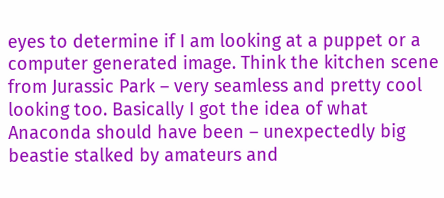eyes to determine if I am looking at a puppet or a computer generated image. Think the kitchen scene from Jurassic Park – very seamless and pretty cool looking too. Basically I got the idea of what Anaconda should have been – unexpectedly big beastie stalked by amateurs and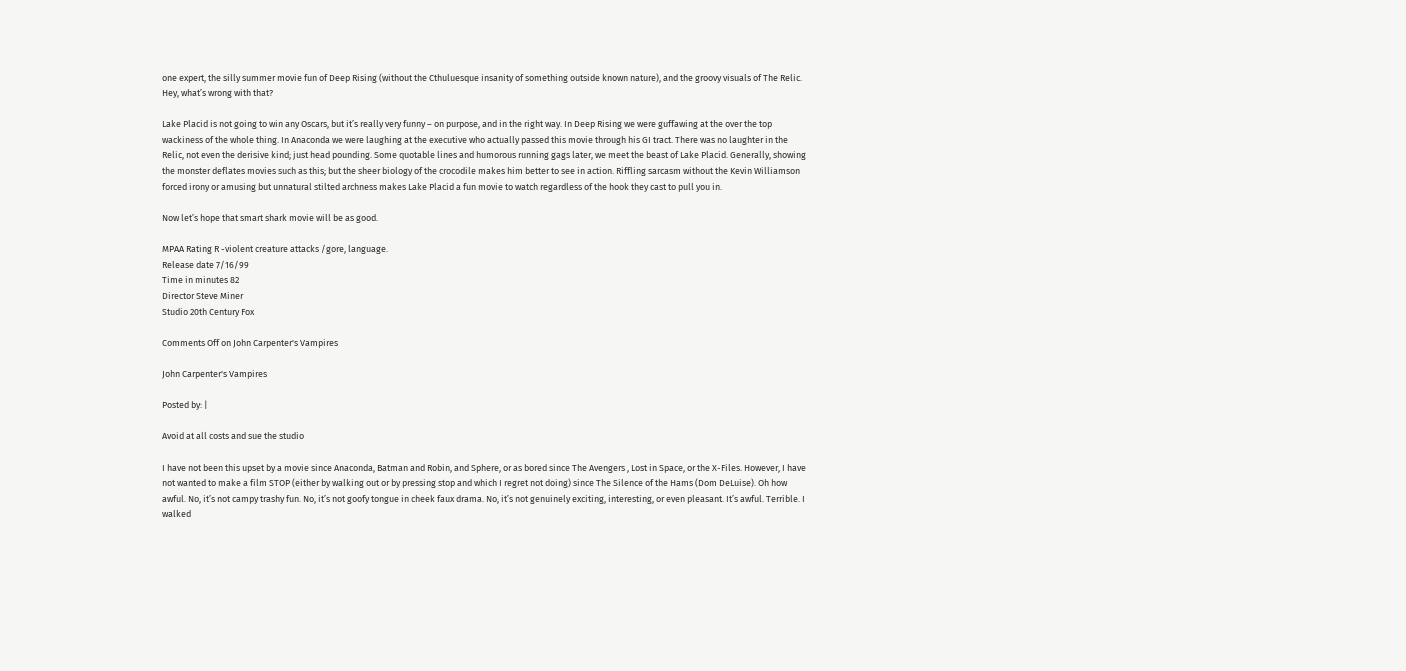one expert, the silly summer movie fun of Deep Rising (without the Cthuluesque insanity of something outside known nature), and the groovy visuals of The Relic. Hey, what’s wrong with that?

Lake Placid is not going to win any Oscars, but it’s really very funny – on purpose, and in the right way. In Deep Rising we were guffawing at the over the top wackiness of the whole thing. In Anaconda we were laughing at the executive who actually passed this movie through his GI tract. There was no laughter in the Relic, not even the derisive kind; just head pounding. Some quotable lines and humorous running gags later, we meet the beast of Lake Placid. Generally, showing the monster deflates movies such as this; but the sheer biology of the crocodile makes him better to see in action. Riffling sarcasm without the Kevin Williamson forced irony or amusing but unnatural stilted archness makes Lake Placid a fun movie to watch regardless of the hook they cast to pull you in.

Now let’s hope that smart shark movie will be as good.

MPAA Rating R -violent creature attacks /gore, language.
Release date 7/16/99
Time in minutes 82
Director Steve Miner
Studio 20th Century Fox

Comments Off on John Carpenter's Vampires

John Carpenter's Vampires

Posted by: |

Avoid at all costs and sue the studio

I have not been this upset by a movie since Anaconda, Batman and Robin, and Sphere, or as bored since The Avengers , Lost in Space, or the X-Files. However, I have not wanted to make a film STOP (either by walking out or by pressing stop and which I regret not doing) since The Silence of the Hams (Dom DeLuise). Oh how awful. No, it’s not campy trashy fun. No, it’s not goofy tongue in cheek faux drama. No, it’s not genuinely exciting, interesting, or even pleasant. It’s awful. Terrible. I walked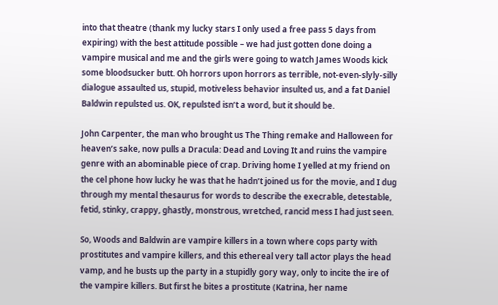into that theatre (thank my lucky stars I only used a free pass 5 days from expiring) with the best attitude possible – we had just gotten done doing a vampire musical and me and the girls were going to watch James Woods kick some bloodsucker butt. Oh horrors upon horrors as terrible, not-even-slyly-silly dialogue assaulted us, stupid, motiveless behavior insulted us, and a fat Daniel Baldwin repulsted us. OK, repulsted isn’t a word, but it should be.

John Carpenter, the man who brought us The Thing remake and Halloween for heaven’s sake, now pulls a Dracula: Dead and Loving It and ruins the vampire genre with an abominable piece of crap. Driving home I yelled at my friend on the cel phone how lucky he was that he hadn’t joined us for the movie, and I dug through my mental thesaurus for words to describe the execrable, detestable, fetid, stinky, crappy, ghastly, monstrous, wretched, rancid mess I had just seen.

So, Woods and Baldwin are vampire killers in a town where cops party with prostitutes and vampire killers, and this ethereal very tall actor plays the head vamp, and he busts up the party in a stupidly gory way, only to incite the ire of the vampire killers. But first he bites a prostitute (Katrina, her name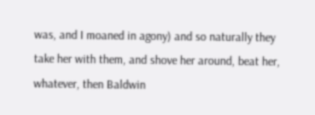was, and I moaned in agony) and so naturally they take her with them, and shove her around, beat her, whatever, then Baldwin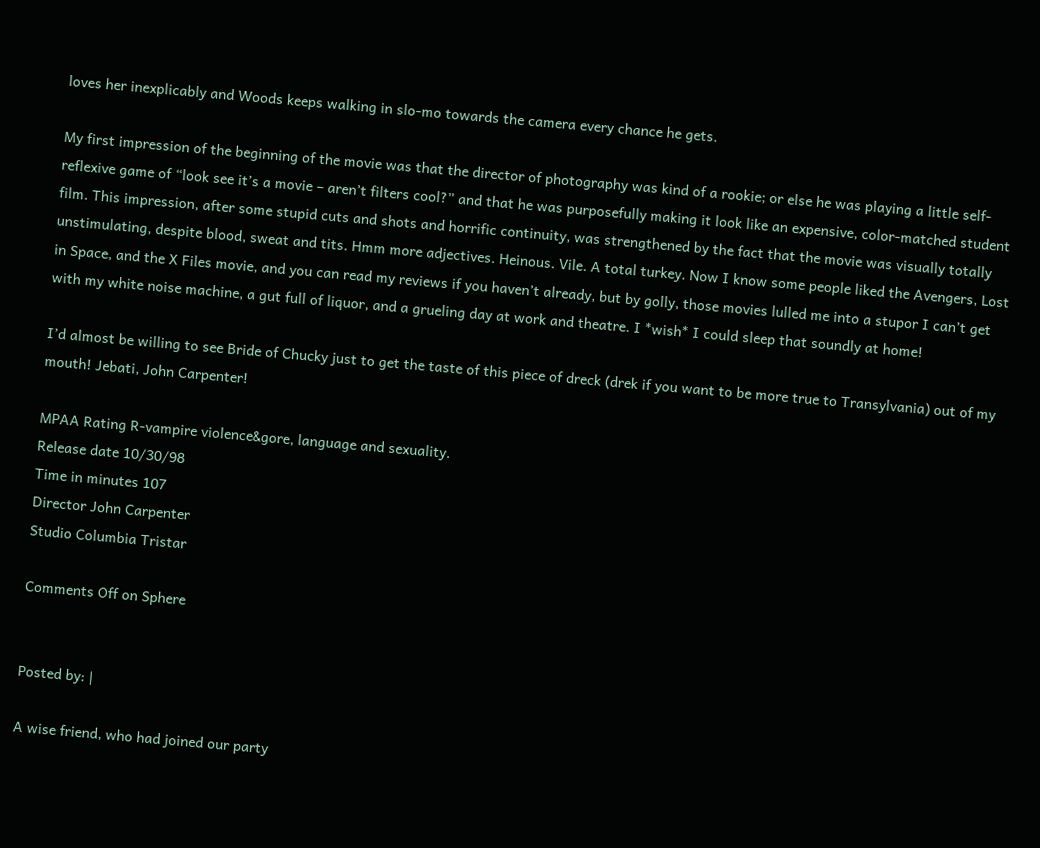loves her inexplicably and Woods keeps walking in slo-mo towards the camera every chance he gets.

My first impression of the beginning of the movie was that the director of photography was kind of a rookie; or else he was playing a little self-reflexive game of “look see it’s a movie – aren’t filters cool?” and that he was purposefully making it look like an expensive, color-matched student film. This impression, after some stupid cuts and shots and horrific continuity, was strengthened by the fact that the movie was visually totally unstimulating, despite blood, sweat and tits. Hmm more adjectives. Heinous. Vile. A total turkey. Now I know some people liked the Avengers, Lost in Space, and the X Files movie, and you can read my reviews if you haven’t already, but by golly, those movies lulled me into a stupor I can’t get with my white noise machine, a gut full of liquor, and a grueling day at work and theatre. I *wish* I could sleep that soundly at home!

I’d almost be willing to see Bride of Chucky just to get the taste of this piece of dreck (drek if you want to be more true to Transylvania) out of my mouth! Jebati, John Carpenter!

MPAA Rating R-vampire violence&gore, language and sexuality.
Release date 10/30/98
Time in minutes 107
Director John Carpenter
Studio Columbia Tristar

Comments Off on Sphere


Posted by: |

A wise friend, who had joined our party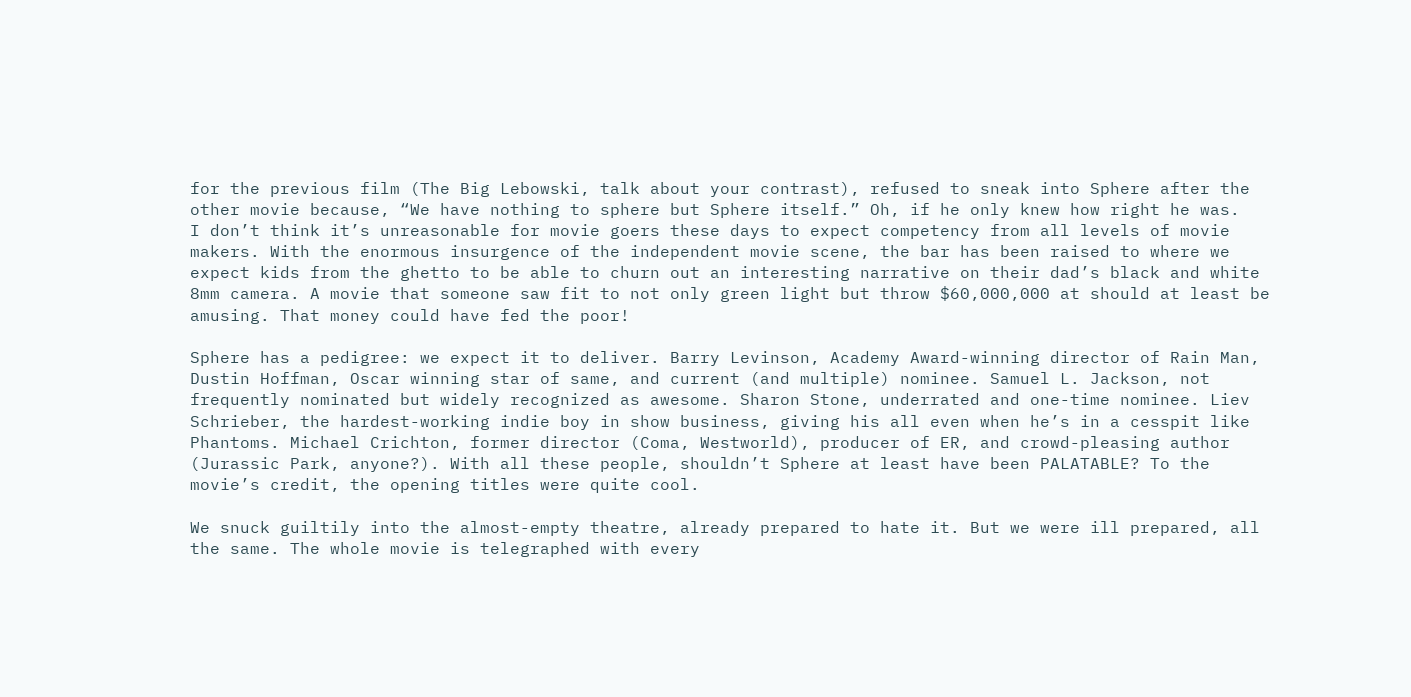for the previous film (The Big Lebowski, talk about your contrast), refused to sneak into Sphere after the other movie because, “We have nothing to sphere but Sphere itself.” Oh, if he only knew how right he was.
I don’t think it’s unreasonable for movie goers these days to expect competency from all levels of movie makers. With the enormous insurgence of the independent movie scene, the bar has been raised to where we expect kids from the ghetto to be able to churn out an interesting narrative on their dad’s black and white 8mm camera. A movie that someone saw fit to not only green light but throw $60,000,000 at should at least be amusing. That money could have fed the poor!

Sphere has a pedigree: we expect it to deliver. Barry Levinson, Academy Award-winning director of Rain Man, Dustin Hoffman, Oscar winning star of same, and current (and multiple) nominee. Samuel L. Jackson, not frequently nominated but widely recognized as awesome. Sharon Stone, underrated and one-time nominee. Liev Schrieber, the hardest-working indie boy in show business, giving his all even when he’s in a cesspit like Phantoms. Michael Crichton, former director (Coma, Westworld), producer of ER, and crowd-pleasing author (Jurassic Park, anyone?). With all these people, shouldn’t Sphere at least have been PALATABLE? To the movie’s credit, the opening titles were quite cool.

We snuck guiltily into the almost-empty theatre, already prepared to hate it. But we were ill prepared, all the same. The whole movie is telegraphed with every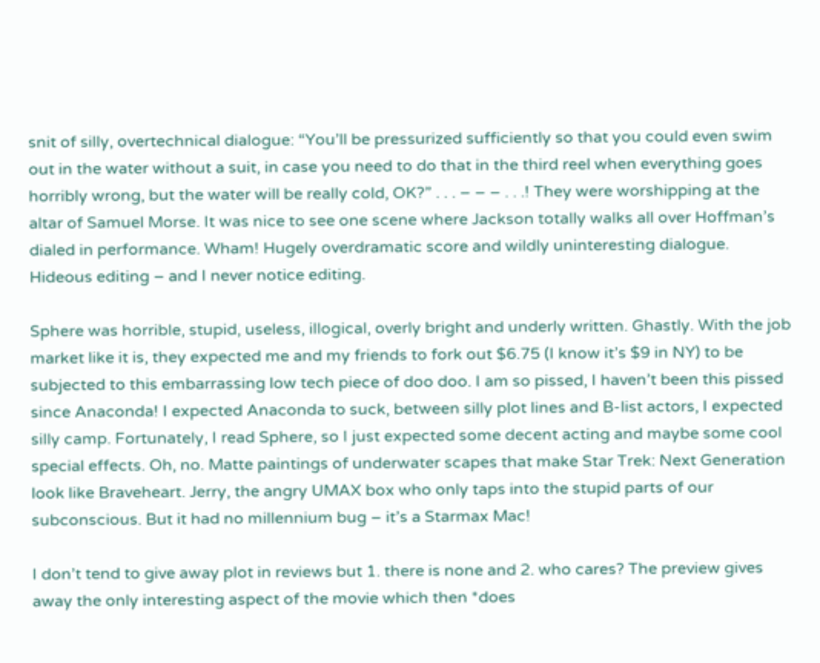snit of silly, overtechnical dialogue: “You’ll be pressurized sufficiently so that you could even swim out in the water without a suit, in case you need to do that in the third reel when everything goes horribly wrong, but the water will be really cold, OK?” . . . – – – . . .! They were worshipping at the altar of Samuel Morse. It was nice to see one scene where Jackson totally walks all over Hoffman’s dialed in performance. Wham! Hugely overdramatic score and wildly uninteresting dialogue. Hideous editing – and I never notice editing.

Sphere was horrible, stupid, useless, illogical, overly bright and underly written. Ghastly. With the job market like it is, they expected me and my friends to fork out $6.75 (I know it’s $9 in NY) to be subjected to this embarrassing low tech piece of doo doo. I am so pissed, I haven’t been this pissed since Anaconda! I expected Anaconda to suck, between silly plot lines and B-list actors, I expected silly camp. Fortunately, I read Sphere, so I just expected some decent acting and maybe some cool special effects. Oh, no. Matte paintings of underwater scapes that make Star Trek: Next Generation look like Braveheart. Jerry, the angry UMAX box who only taps into the stupid parts of our subconscious. But it had no millennium bug – it’s a Starmax Mac!

I don’t tend to give away plot in reviews but 1. there is none and 2. who cares? The preview gives away the only interesting aspect of the movie which then *does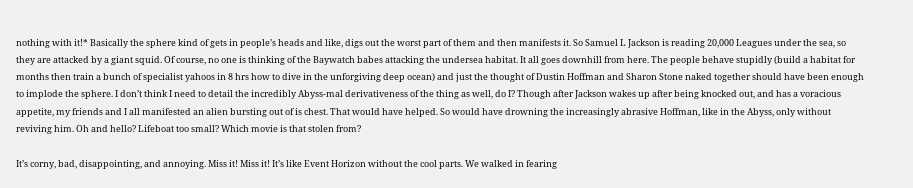nothing with it!* Basically the sphere kind of gets in people’s heads and like, digs out the worst part of them and then manifests it. So Samuel L Jackson is reading 20,000 Leagues under the sea, so they are attacked by a giant squid. Of course, no one is thinking of the Baywatch babes attacking the undersea habitat. It all goes downhill from here. The people behave stupidly (build a habitat for months then train a bunch of specialist yahoos in 8 hrs how to dive in the unforgiving deep ocean) and just the thought of Dustin Hoffman and Sharon Stone naked together should have been enough to implode the sphere. I don’t think I need to detail the incredibly Abyss-mal derivativeness of the thing as well, do I? Though after Jackson wakes up after being knocked out, and has a voracious appetite, my friends and I all manifested an alien bursting out of is chest. That would have helped. So would have drowning the increasingly abrasive Hoffman, like in the Abyss, only without reviving him. Oh and hello? Lifeboat too small? Which movie is that stolen from?

It’s corny, bad, disappointing, and annoying. Miss it! Miss it! It’s like Event Horizon without the cool parts. We walked in fearing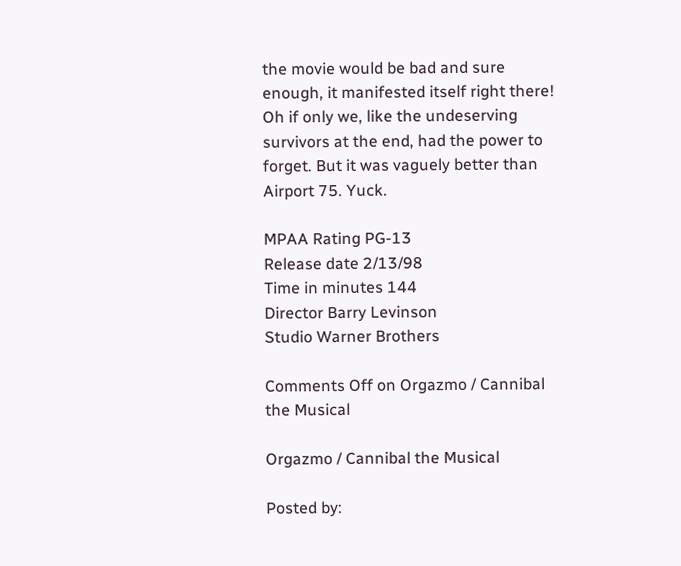the movie would be bad and sure enough, it manifested itself right there! Oh if only we, like the undeserving survivors at the end, had the power to forget. But it was vaguely better than Airport 75. Yuck.

MPAA Rating PG-13
Release date 2/13/98
Time in minutes 144
Director Barry Levinson
Studio Warner Brothers

Comments Off on Orgazmo / Cannibal the Musical

Orgazmo / Cannibal the Musical

Posted by: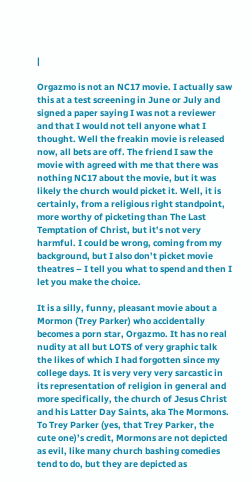|

Orgazmo is not an NC17 movie. I actually saw this at a test screening in June or July and signed a paper saying I was not a reviewer and that I would not tell anyone what I thought. Well the freakin movie is released now, all bets are off. The friend I saw the movie with agreed with me that there was nothing NC17 about the movie, but it was likely the church would picket it. Well, it is certainly, from a religious right standpoint, more worthy of picketing than The Last Temptation of Christ, but it’s not very harmful. I could be wrong, coming from my background, but I also don’t picket movie theatres – I tell you what to spend and then I let you make the choice.

It is a silly, funny, pleasant movie about a Mormon (Trey Parker) who accidentally becomes a porn star, Orgazmo. It has no real nudity at all but LOTS of very graphic talk the likes of which I had forgotten since my college days. It is very very very sarcastic in its representation of religion in general and more specifically, the church of Jesus Christ and his Latter Day Saints, aka The Mormons. To Trey Parker (yes, that Trey Parker, the cute one)’s credit, Mormons are not depicted as evil, like many church bashing comedies tend to do, but they are depicted as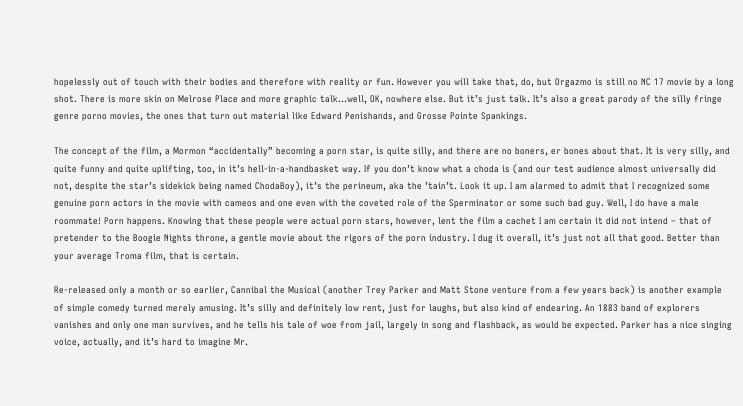hopelessly out of touch with their bodies and therefore with reality or fun. However you will take that, do, but Orgazmo is still no NC 17 movie by a long shot. There is more skin on Melrose Place and more graphic talk…well, OK, nowhere else. But it’s just talk. It’s also a great parody of the silly fringe genre porno movies, the ones that turn out material like Edward Penishands, and Grosse Pointe Spankings.

The concept of the film, a Mormon “accidentally” becoming a porn star, is quite silly, and there are no boners, er bones about that. It is very silly, and quite funny and quite uplifting, too, in it’s hell-in-a-handbasket way. If you don’t know what a choda is (and our test audience almost universally did not, despite the star’s sidekick being named ChodaBoy), it’s the perineum, aka the ’tain’t. Look it up. I am alarmed to admit that I recognized some genuine porn actors in the movie with cameos and one even with the coveted role of the Sperminator or some such bad guy. Well, I do have a male roommate! Porn happens. Knowing that these people were actual porn stars, however, lent the film a cachet I am certain it did not intend – that of pretender to the Boogie Nights throne, a gentle movie about the rigors of the porn industry. I dug it overall, it’s just not all that good. Better than your average Troma film, that is certain.

Re-released only a month or so earlier, Cannibal the Musical (another Trey Parker and Matt Stone venture from a few years back) is another example of simple comedy turned merely amusing. It’s silly and definitely low rent, just for laughs, but also kind of endearing. An 1883 band of explorers vanishes and only one man survives, and he tells his tale of woe from jail, largely in song and flashback, as would be expected. Parker has a nice singing voice, actually, and it’s hard to imagine Mr.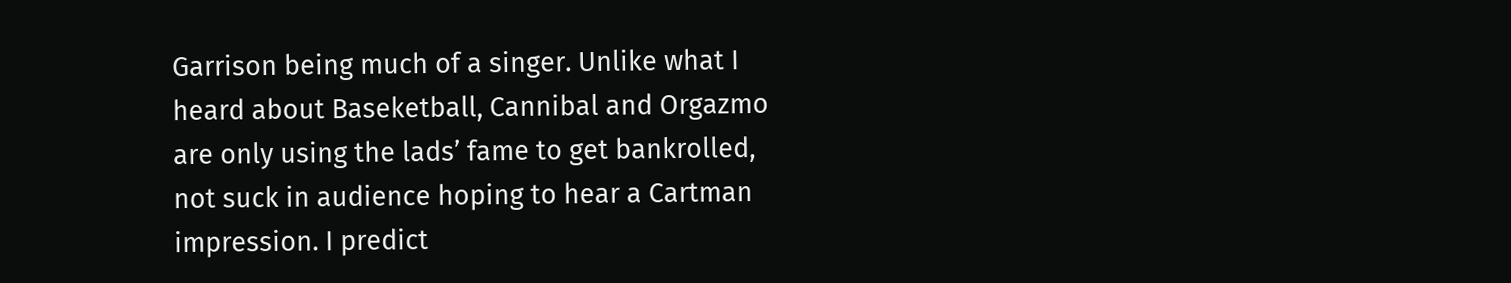Garrison being much of a singer. Unlike what I heard about Baseketball, Cannibal and Orgazmo are only using the lads’ fame to get bankrolled, not suck in audience hoping to hear a Cartman impression. I predict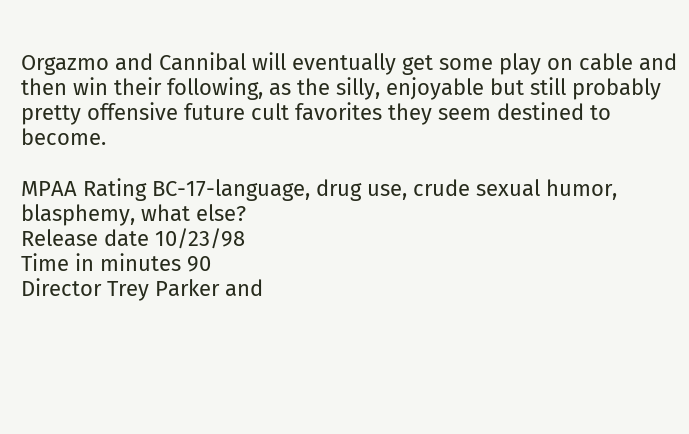Orgazmo and Cannibal will eventually get some play on cable and then win their following, as the silly, enjoyable but still probably pretty offensive future cult favorites they seem destined to become.

MPAA Rating BC-17-language, drug use, crude sexual humor, blasphemy, what else?
Release date 10/23/98
Time in minutes 90
Director Trey Parker and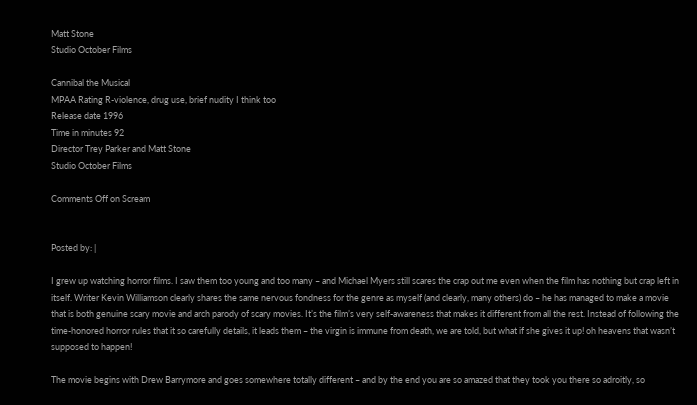Matt Stone
Studio October Films

Cannibal the Musical
MPAA Rating R-violence, drug use, brief nudity I think too
Release date 1996
Time in minutes 92
Director Trey Parker and Matt Stone
Studio October Films

Comments Off on Scream


Posted by: |

I grew up watching horror films. I saw them too young and too many – and Michael Myers still scares the crap out me even when the film has nothing but crap left in itself. Writer Kevin Williamson clearly shares the same nervous fondness for the genre as myself (and clearly, many others) do – he has managed to make a movie that is both genuine scary movie and arch parody of scary movies. It’s the film’s very self-awareness that makes it different from all the rest. Instead of following the time-honored horror rules that it so carefully details, it leads them – the virgin is immune from death, we are told, but what if she gives it up! oh heavens that wasn’t supposed to happen!

The movie begins with Drew Barrymore and goes somewhere totally different – and by the end you are so amazed that they took you there so adroitly, so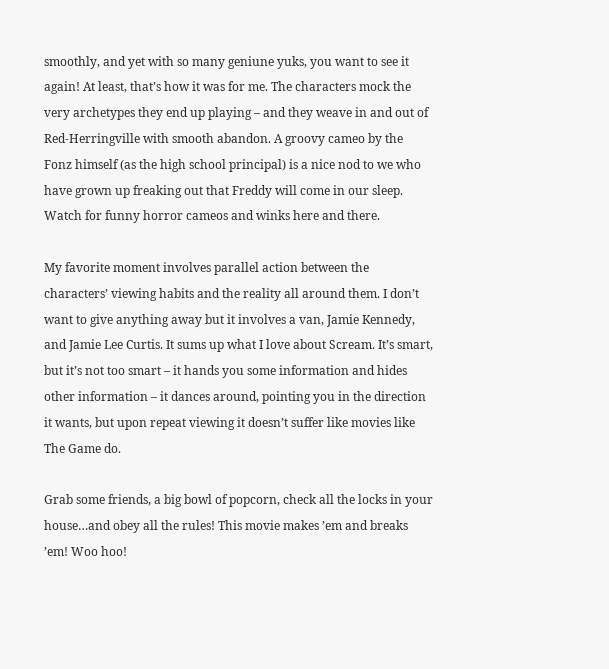smoothly, and yet with so many geniune yuks, you want to see it again! At least, that’s how it was for me. The characters mock the very archetypes they end up playing – and they weave in and out of Red-Herringville with smooth abandon. A groovy cameo by the Fonz himself (as the high school principal) is a nice nod to we who have grown up freaking out that Freddy will come in our sleep. Watch for funny horror cameos and winks here and there.

My favorite moment involves parallel action between the characters’ viewing habits and the reality all around them. I don’t want to give anything away but it involves a van, Jamie Kennedy, and Jamie Lee Curtis. It sums up what I love about Scream. It’s smart, but it’s not too smart – it hands you some information and hides other information – it dances around, pointing you in the direction it wants, but upon repeat viewing it doesn’t suffer like movies like The Game do.

Grab some friends, a big bowl of popcorn, check all the locks in your house…and obey all the rules! This movie makes ’em and breaks ’em! Woo hoo!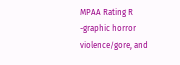MPAA Rating R -graphic horror violence/gore, and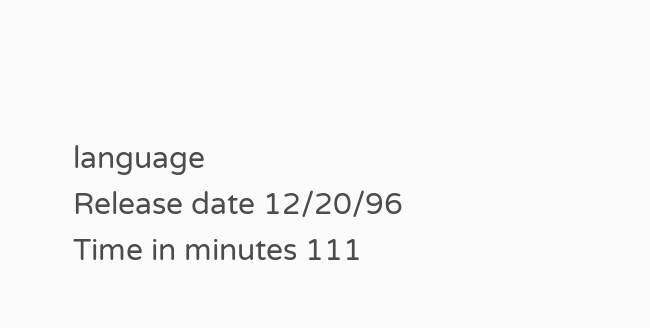language
Release date 12/20/96
Time in minutes 111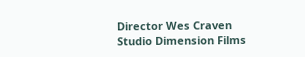Director Wes Craven
Studio Dimension Films